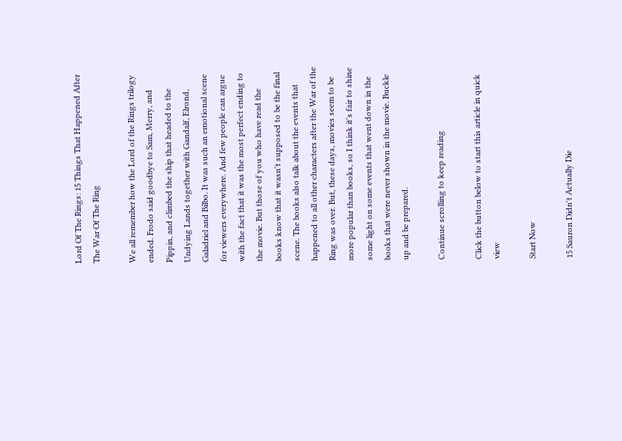Lord Of The Rings: 15 Things That Happened After The War Of The Ring

We all remember how the Lord of the Rings trilogy ended. Frodo said goodbye to Sam, Merry, and Pippin, and climbed the ship that headed to the Undying Lands together with Gandalf, Elrond, Galadriel and Bilbo. It was such an emotional scene for viewers everywhere. And few people can argue with the fact that it was the most perfect ending to the movie. But those of you who have read the books know that it wasn't supposed to be the final scene. The books also talk about the events that happened to all other characters after the War of the Ring was over. But, these days, movies seem to be more popular than books, so I think it's fair to shine some light on some events that went down in the books that were never shown in the movie. Buckle up and be prepared.

Continue scrolling to keep reading

Click the button below to start this article in quick view

Start Now

15 Sauron Didn't Actually Die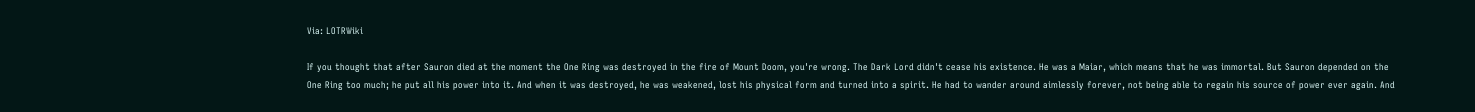Via: LOTRWiki

If you thought that after Sauron died at the moment the One Ring was destroyed in the fire of Mount Doom, you're wrong. The Dark Lord didn't cease his existence. He was a Maiar, which means that he was immortal. But Sauron depended on the One Ring too much; he put all his power into it. And when it was destroyed, he was weakened, lost his physical form and turned into a spirit. He had to wander around aimlessly forever, not being able to regain his source of power ever again. And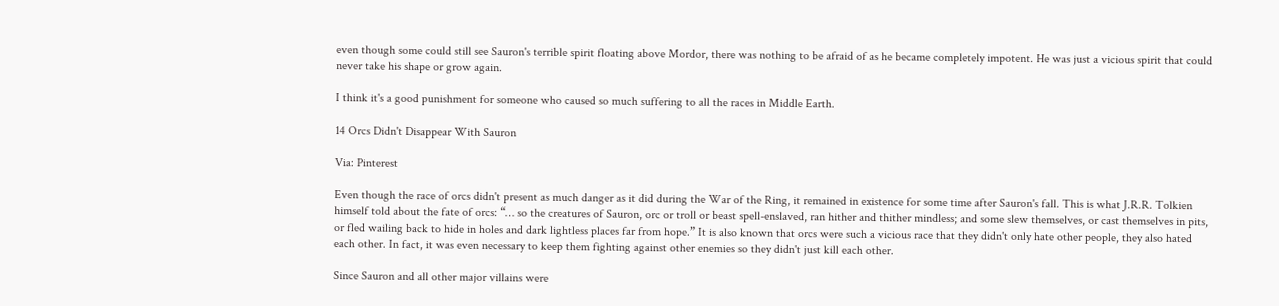even though some could still see Sauron's terrible spirit floating above Mordor, there was nothing to be afraid of as he became completely impotent. He was just a vicious spirit that could never take his shape or grow again.

I think it's a good punishment for someone who caused so much suffering to all the races in Middle Earth.

14 Orcs Didn't Disappear With Sauron

Via: Pinterest

Even though the race of orcs didn't present as much danger as it did during the War of the Ring, it remained in existence for some time after Sauron's fall. This is what J.R.R. Tolkien himself told about the fate of orcs: “… so the creatures of Sauron, orc or troll or beast spell-enslaved, ran hither and thither mindless; and some slew themselves, or cast themselves in pits, or fled wailing back to hide in holes and dark lightless places far from hope.” It is also known that orcs were such a vicious race that they didn't only hate other people, they also hated each other. In fact, it was even necessary to keep them fighting against other enemies so they didn't just kill each other.

Since Sauron and all other major villains were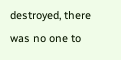destroyed, there was no one to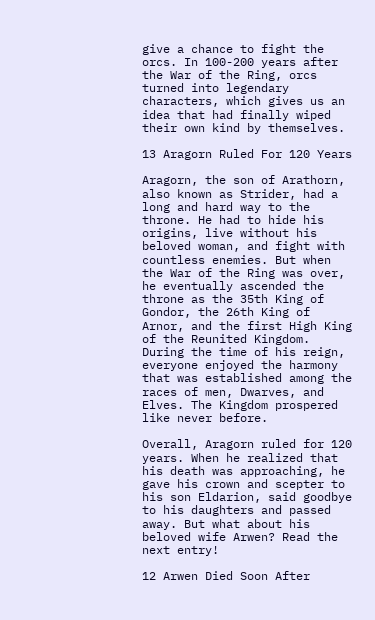give a chance to fight the orcs. In 100-200 years after the War of the Ring, orcs turned into legendary characters, which gives us an idea that had finally wiped their own kind by themselves.

13 Aragorn Ruled For 120 Years

Aragorn, the son of Arathorn, also known as Strider, had a long and hard way to the throne. He had to hide his origins, live without his beloved woman, and fight with countless enemies. But when the War of the Ring was over, he eventually ascended the throne as the 35th King of Gondor, the 26th King of Arnor, and the first High King of the Reunited Kingdom. During the time of his reign, everyone enjoyed the harmony that was established among the races of men, Dwarves, and Elves. The Kingdom prospered like never before.

Overall, Aragorn ruled for 120 years. When he realized that his death was approaching, he gave his crown and scepter to his son Eldarion, said goodbye to his daughters and passed away. But what about his beloved wife Arwen? Read the next entry!

12 Arwen Died Soon After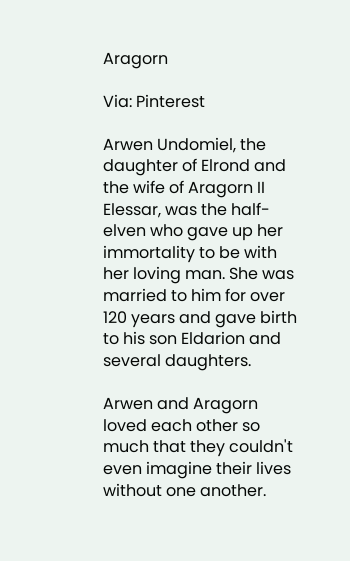Aragorn

Via: Pinterest

Arwen Undomiel, the daughter of Elrond and the wife of Aragorn II Elessar, was the half-elven who gave up her immortality to be with her loving man. She was married to him for over 120 years and gave birth to his son Eldarion and several daughters.

Arwen and Aragorn loved each other so much that they couldn't even imagine their lives without one another.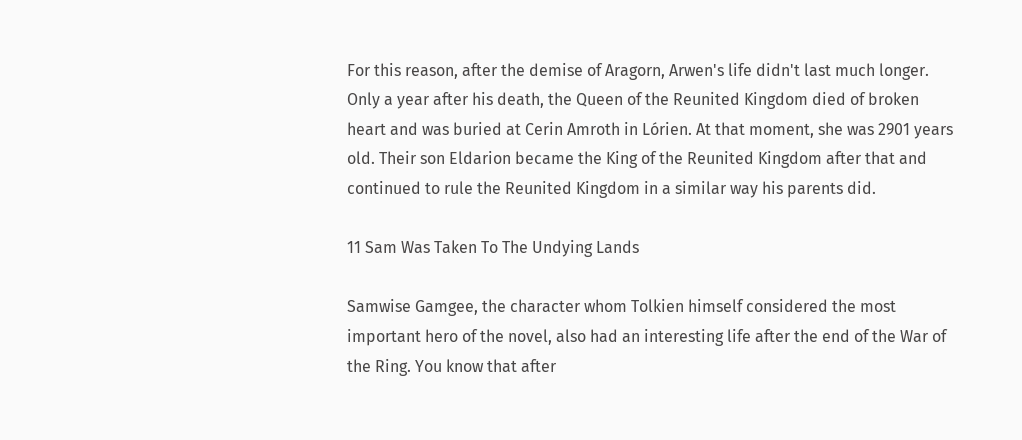For this reason, after the demise of Aragorn, Arwen's life didn't last much longer. Only a year after his death, the Queen of the Reunited Kingdom died of broken heart and was buried at Cerin Amroth in Lórien. At that moment, she was 2901 years old. Their son Eldarion became the King of the Reunited Kingdom after that and continued to rule the Reunited Kingdom in a similar way his parents did.

11 Sam Was Taken To The Undying Lands

Samwise Gamgee, the character whom Tolkien himself considered the most important hero of the novel, also had an interesting life after the end of the War of the Ring. You know that after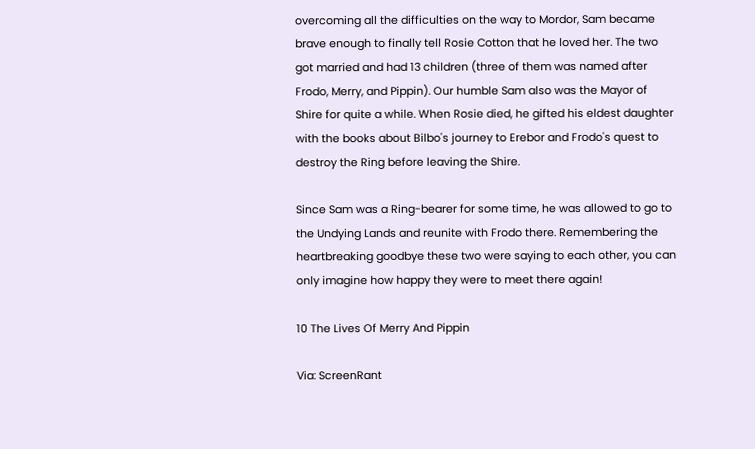overcoming all the difficulties on the way to Mordor, Sam became brave enough to finally tell Rosie Cotton that he loved her. The two got married and had 13 children (three of them was named after Frodo, Merry, and Pippin). Our humble Sam also was the Mayor of Shire for quite a while. When Rosie died, he gifted his eldest daughter with the books about Bilbo's journey to Erebor and Frodo's quest to destroy the Ring before leaving the Shire.

Since Sam was a Ring-bearer for some time, he was allowed to go to the Undying Lands and reunite with Frodo there. Remembering the heartbreaking goodbye these two were saying to each other, you can only imagine how happy they were to meet there again!

10 The Lives Of Merry And Pippin

Via: ScreenRant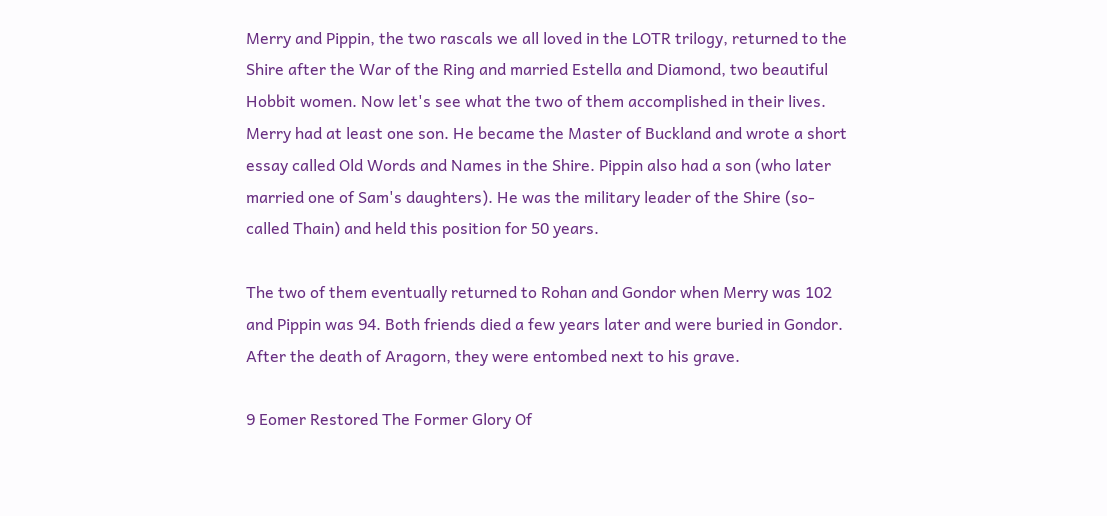Merry and Pippin, the two rascals we all loved in the LOTR trilogy, returned to the Shire after the War of the Ring and married Estella and Diamond, two beautiful Hobbit women. Now let's see what the two of them accomplished in their lives. Merry had at least one son. He became the Master of Buckland and wrote a short essay called Old Words and Names in the Shire. Pippin also had a son (who later married one of Sam's daughters). He was the military leader of the Shire (so-called Thain) and held this position for 50 years.

The two of them eventually returned to Rohan and Gondor when Merry was 102 and Pippin was 94. Both friends died a few years later and were buried in Gondor. After the death of Aragorn, they were entombed next to his grave.

9 Eomer Restored The Former Glory Of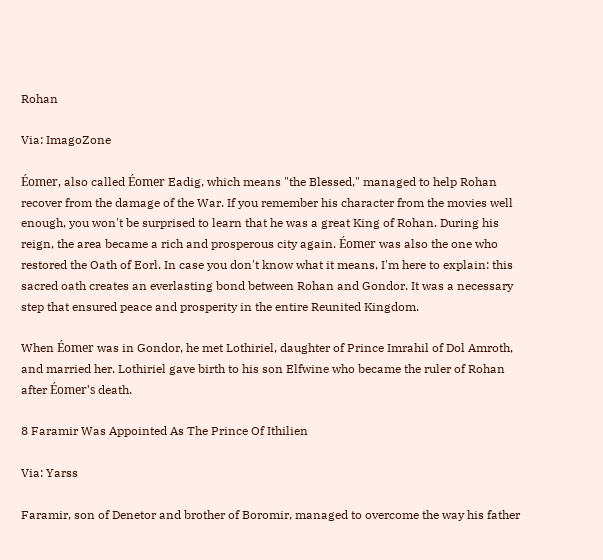Rohan

Via: ImagoZone

Éomer, also called Éomer Eadig, which means "the Blessed," managed to help Rohan recover from the damage of the War. If you remember his character from the movies well enough, you won't be surprised to learn that he was a great King of Rohan. During his reign, the area became a rich and prosperous city again. Éomer was also the one who restored the Oath of Eorl. In case you don't know what it means, I'm here to explain: this sacred oath creates an everlasting bond between Rohan and Gondor. It was a necessary step that ensured peace and prosperity in the entire Reunited Kingdom.

When Éomer was in Gondor, he met Lothiriel, daughter of Prince Imrahil of Dol Amroth, and married her. Lothiriel gave birth to his son Elfwine who became the ruler of Rohan after Éomer's death.

8 Faramir Was Appointed As The Prince Of Ithilien

Via: Yarss

Faramir, son of Denetor and brother of Boromir, managed to overcome the way his father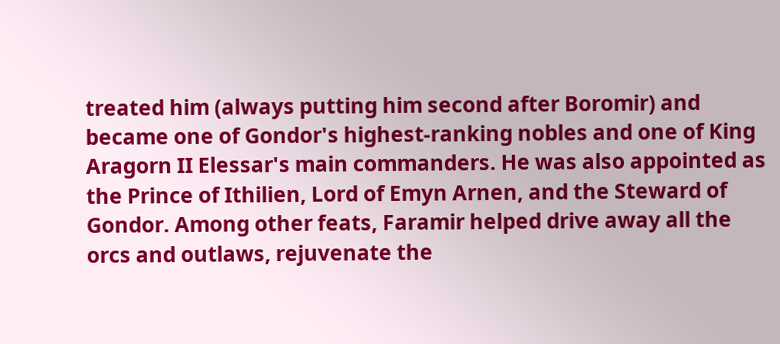treated him (always putting him second after Boromir) and became one of Gondor's highest-ranking nobles and one of King Aragorn II Elessar's main commanders. He was also appointed as the Prince of Ithilien, Lord of Emyn Arnen, and the Steward of Gondor. Among other feats, Faramir helped drive away all the orcs and outlaws, rejuvenate the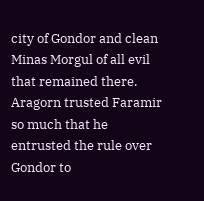city of Gondor and clean Minas Morgul of all evil that remained there. Aragorn trusted Faramir so much that he entrusted the rule over Gondor to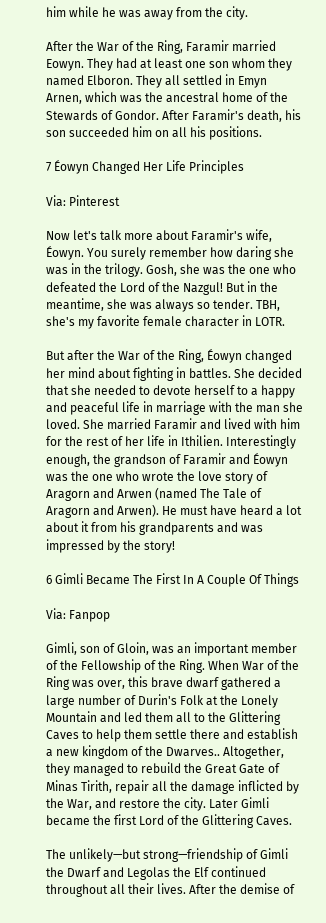him while he was away from the city.

After the War of the Ring, Faramir married Eowyn. They had at least one son whom they named Elboron. They all settled in Emyn Arnen, which was the ancestral home of the Stewards of Gondor. After Faramir's death, his son succeeded him on all his positions.

7 Éowyn Changed Her Life Principles

Via: Pinterest

Now let's talk more about Faramir's wife, Éowyn. You surely remember how daring she was in the trilogy. Gosh, she was the one who defeated the Lord of the Nazgul! But in the meantime, she was always so tender. TBH, she's my favorite female character in LOTR.

But after the War of the Ring, Éowyn changed her mind about fighting in battles. She decided that she needed to devote herself to a happy and peaceful life in marriage with the man she loved. She married Faramir and lived with him for the rest of her life in Ithilien. Interestingly enough, the grandson of Faramir and Éowyn was the one who wrote the love story of Aragorn and Arwen (named The Tale of Aragorn and Arwen). He must have heard a lot about it from his grandparents and was impressed by the story!

6 Gimli Became The First In A Couple Of Things

Via: Fanpop

Gimli, son of Gloin, was an important member of the Fellowship of the Ring. When War of the Ring was over, this brave dwarf gathered a large number of Durin's Folk at the Lonely Mountain and led them all to the Glittering Caves to help them settle there and establish a new kingdom of the Dwarves.. Altogether, they managed to rebuild the Great Gate of Minas Tirith, repair all the damage inflicted by the War, and restore the city. Later Gimli became the first Lord of the Glittering Caves.

The unlikely—but strong—friendship of Gimli the Dwarf and Legolas the Elf continued throughout all their lives. After the demise of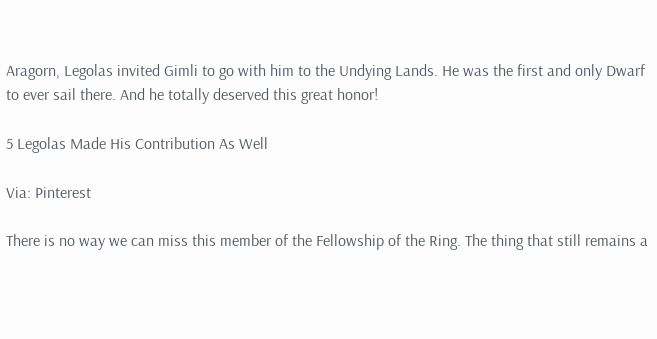Aragorn, Legolas invited Gimli to go with him to the Undying Lands. He was the first and only Dwarf to ever sail there. And he totally deserved this great honor!

5 Legolas Made His Contribution As Well

Via: Pinterest

There is no way we can miss this member of the Fellowship of the Ring. The thing that still remains a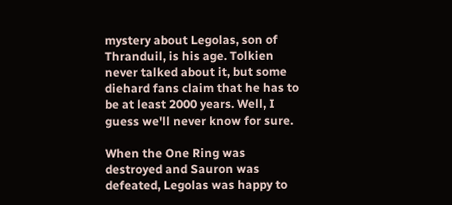mystery about Legolas, son of Thranduil, is his age. Tolkien never talked about it, but some diehard fans claim that he has to be at least 2000 years. Well, I guess we'll never know for sure.

When the One Ring was destroyed and Sauron was defeated, Legolas was happy to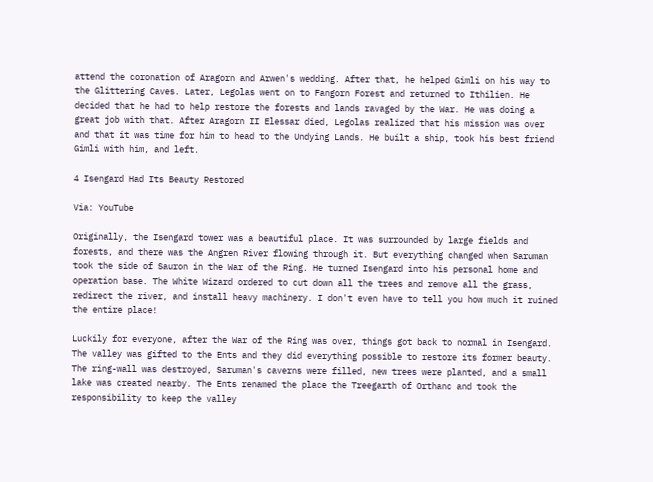attend the coronation of Aragorn and Arwen's wedding. After that, he helped Gimli on his way to the Glittering Caves. Later, Legolas went on to Fangorn Forest and returned to Ithilien. He decided that he had to help restore the forests and lands ravaged by the War. He was doing a great job with that. After Aragorn II Elessar died, Legolas realized that his mission was over and that it was time for him to head to the Undying Lands. He built a ship, took his best friend Gimli with him, and left.

4 Isengard Had Its Beauty Restored

Via: YouTube

Originally, the Isengard tower was a beautiful place. It was surrounded by large fields and forests, and there was the Angren River flowing through it. But everything changed when Saruman took the side of Sauron in the War of the Ring. He turned Isengard into his personal home and operation base. The White Wizard ordered to cut down all the trees and remove all the grass, redirect the river, and install heavy machinery. I don't even have to tell you how much it ruined the entire place!

Luckily for everyone, after the War of the Ring was over, things got back to normal in Isengard. The valley was gifted to the Ents and they did everything possible to restore its former beauty. The ring-wall was destroyed, Saruman's caverns were filled, new trees were planted, and a small lake was created nearby. The Ents renamed the place the Treegarth of Orthanc and took the responsibility to keep the valley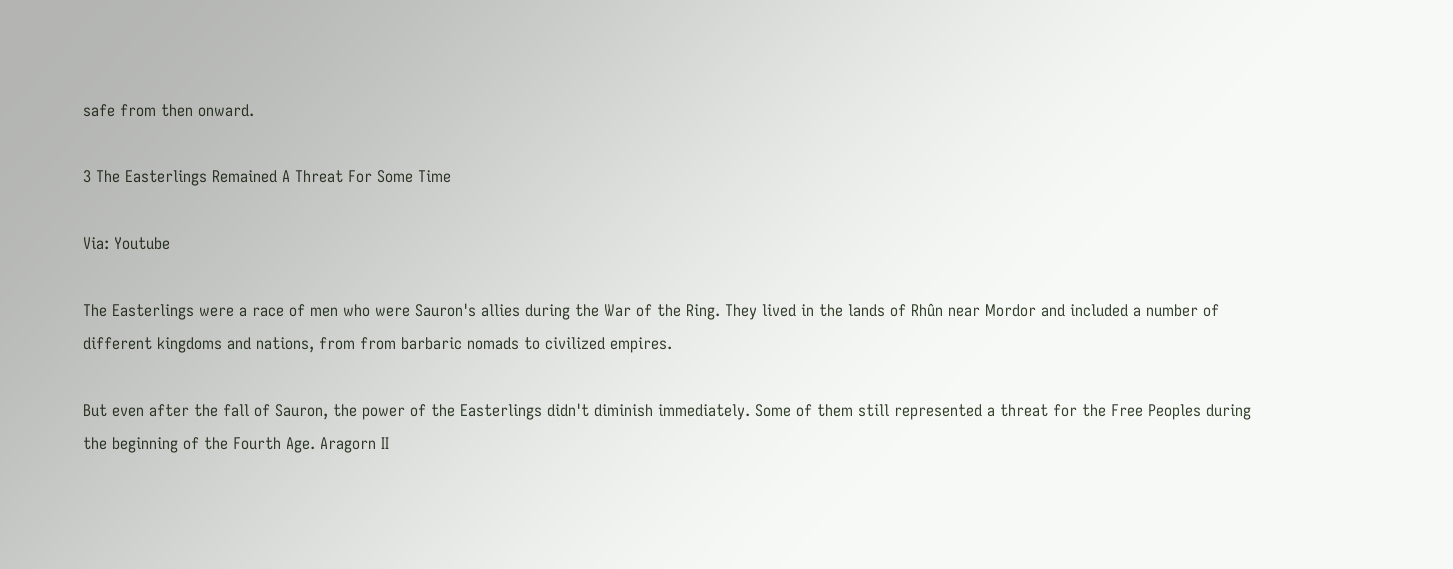safe from then onward.

3 The Easterlings Remained A Threat For Some Time

Via: Youtube

The Easterlings were a race of men who were Sauron's allies during the War of the Ring. They lived in the lands of Rhûn near Mordor and included a number of different kingdoms and nations, from from barbaric nomads to civilized empires.

But even after the fall of Sauron, the power of the Easterlings didn't diminish immediately. Some of them still represented a threat for the Free Peoples during the beginning of the Fourth Age. Aragorn II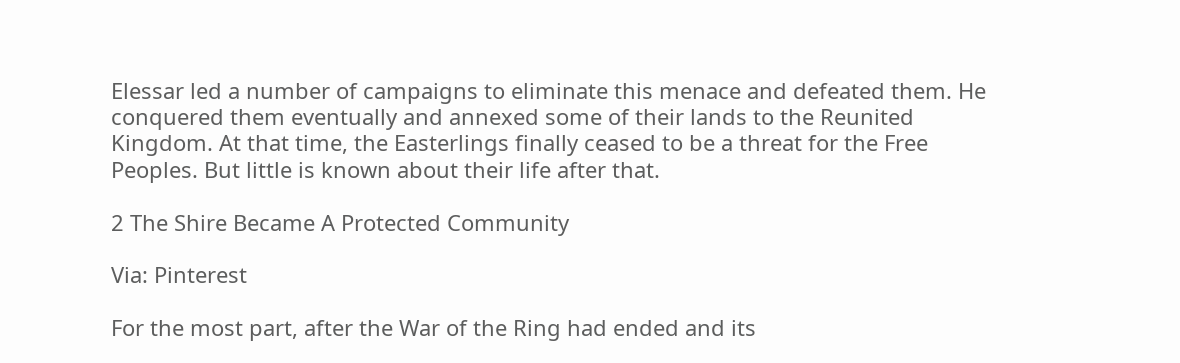Elessar led a number of campaigns to eliminate this menace and defeated them. He conquered them eventually and annexed some of their lands to the Reunited Kingdom. At that time, the Easterlings finally ceased to be a threat for the Free Peoples. But little is known about their life after that.

2 The Shire Became A Protected Community

Via: Pinterest

For the most part, after the War of the Ring had ended and its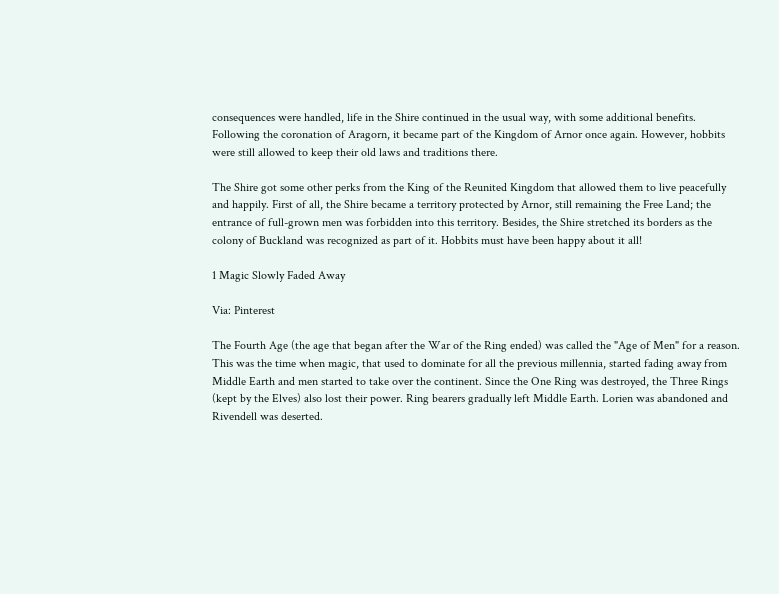consequences were handled, life in the Shire continued in the usual way, with some additional benefits. Following the coronation of Aragorn, it became part of the Kingdom of Arnor once again. However, hobbits were still allowed to keep their old laws and traditions there.

The Shire got some other perks from the King of the Reunited Kingdom that allowed them to live peacefully and happily. First of all, the Shire became a territory protected by Arnor, still remaining the Free Land; the entrance of full-grown men was forbidden into this territory. Besides, the Shire stretched its borders as the colony of Buckland was recognized as part of it. Hobbits must have been happy about it all!

1 Magic Slowly Faded Away

Via: Pinterest

The Fourth Age (the age that began after the War of the Ring ended) was called the "Age of Men" for a reason. This was the time when magic, that used to dominate for all the previous millennia, started fading away from Middle Earth and men started to take over the continent. Since the One Ring was destroyed, the Three Rings (kept by the Elves) also lost their power. Ring bearers gradually left Middle Earth. Lorien was abandoned and Rivendell was deserted.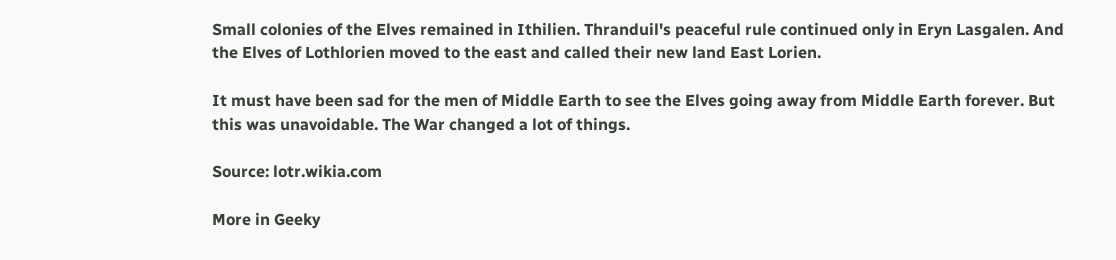Small colonies of the Elves remained in Ithilien. Thranduil's peaceful rule continued only in Eryn Lasgalen. And the Elves of Lothlorien moved to the east and called their new land East Lorien.

It must have been sad for the men of Middle Earth to see the Elves going away from Middle Earth forever. But this was unavoidable. The War changed a lot of things.

Source: lotr.wikia.com

More in Geeky